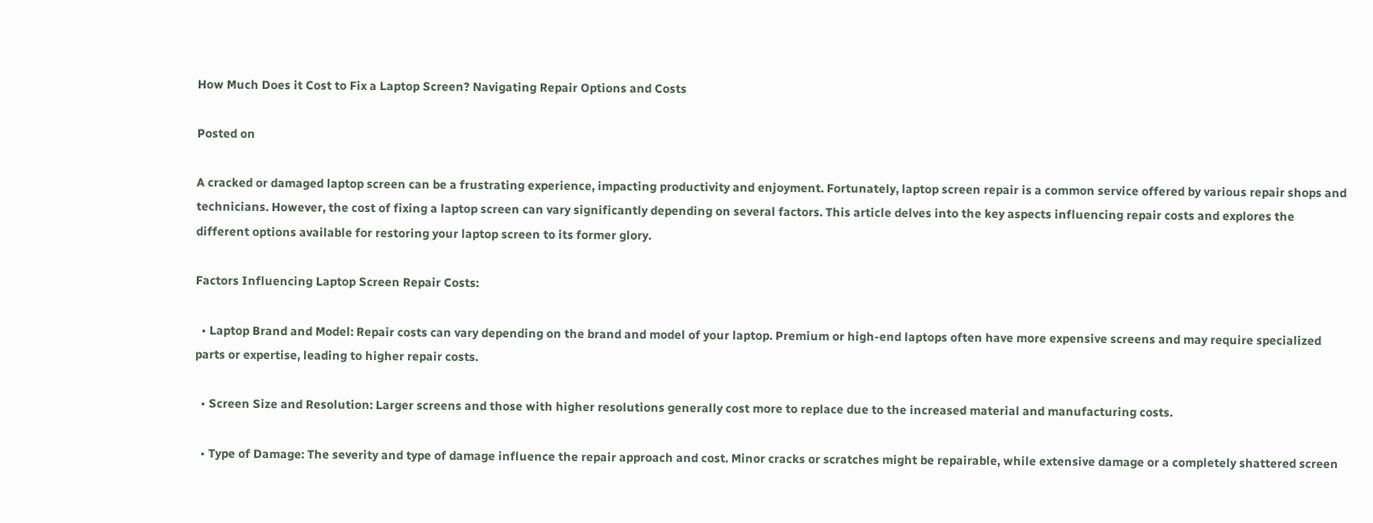How Much Does it Cost to Fix a Laptop Screen? Navigating Repair Options and Costs

Posted on

A cracked or damaged laptop screen can be a frustrating experience, impacting productivity and enjoyment. Fortunately, laptop screen repair is a common service offered by various repair shops and technicians. However, the cost of fixing a laptop screen can vary significantly depending on several factors. This article delves into the key aspects influencing repair costs and explores the different options available for restoring your laptop screen to its former glory.

Factors Influencing Laptop Screen Repair Costs:

  • Laptop Brand and Model: Repair costs can vary depending on the brand and model of your laptop. Premium or high-end laptops often have more expensive screens and may require specialized parts or expertise, leading to higher repair costs.

  • Screen Size and Resolution: Larger screens and those with higher resolutions generally cost more to replace due to the increased material and manufacturing costs.

  • Type of Damage: The severity and type of damage influence the repair approach and cost. Minor cracks or scratches might be repairable, while extensive damage or a completely shattered screen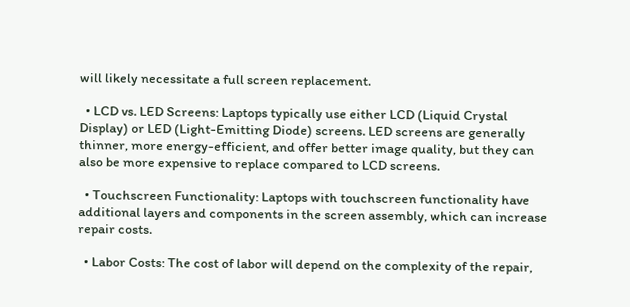will likely necessitate a full screen replacement.

  • LCD vs. LED Screens: Laptops typically use either LCD (Liquid Crystal Display) or LED (Light-Emitting Diode) screens. LED screens are generally thinner, more energy-efficient, and offer better image quality, but they can also be more expensive to replace compared to LCD screens.

  • Touchscreen Functionality: Laptops with touchscreen functionality have additional layers and components in the screen assembly, which can increase repair costs.

  • Labor Costs: The cost of labor will depend on the complexity of the repair,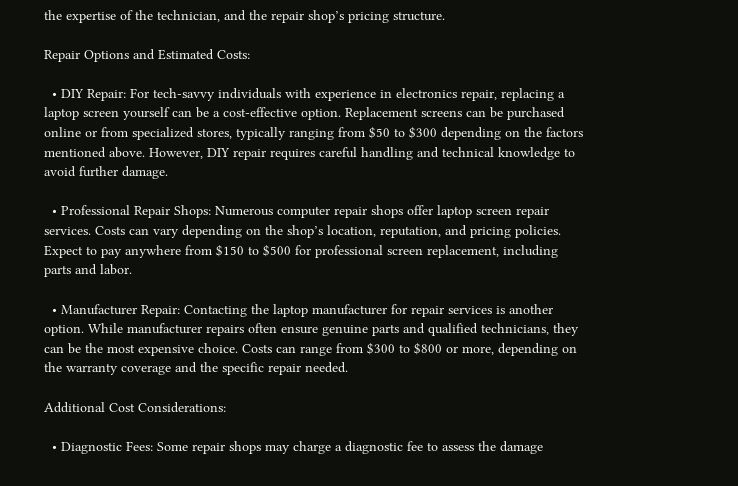the expertise of the technician, and the repair shop’s pricing structure.

Repair Options and Estimated Costs:

  • DIY Repair: For tech-savvy individuals with experience in electronics repair, replacing a laptop screen yourself can be a cost-effective option. Replacement screens can be purchased online or from specialized stores, typically ranging from $50 to $300 depending on the factors mentioned above. However, DIY repair requires careful handling and technical knowledge to avoid further damage.

  • Professional Repair Shops: Numerous computer repair shops offer laptop screen repair services. Costs can vary depending on the shop’s location, reputation, and pricing policies. Expect to pay anywhere from $150 to $500 for professional screen replacement, including parts and labor.

  • Manufacturer Repair: Contacting the laptop manufacturer for repair services is another option. While manufacturer repairs often ensure genuine parts and qualified technicians, they can be the most expensive choice. Costs can range from $300 to $800 or more, depending on the warranty coverage and the specific repair needed.

Additional Cost Considerations:

  • Diagnostic Fees: Some repair shops may charge a diagnostic fee to assess the damage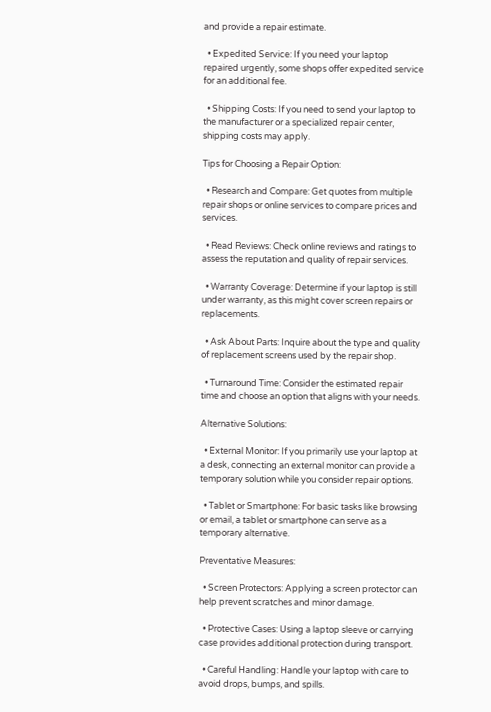and provide a repair estimate.

  • Expedited Service: If you need your laptop repaired urgently, some shops offer expedited service for an additional fee.

  • Shipping Costs: If you need to send your laptop to the manufacturer or a specialized repair center, shipping costs may apply.

Tips for Choosing a Repair Option:

  • Research and Compare: Get quotes from multiple repair shops or online services to compare prices and services.

  • Read Reviews: Check online reviews and ratings to assess the reputation and quality of repair services.

  • Warranty Coverage: Determine if your laptop is still under warranty, as this might cover screen repairs or replacements.

  • Ask About Parts: Inquire about the type and quality of replacement screens used by the repair shop.

  • Turnaround Time: Consider the estimated repair time and choose an option that aligns with your needs.

Alternative Solutions:

  • External Monitor: If you primarily use your laptop at a desk, connecting an external monitor can provide a temporary solution while you consider repair options.

  • Tablet or Smartphone: For basic tasks like browsing or email, a tablet or smartphone can serve as a temporary alternative.

Preventative Measures:

  • Screen Protectors: Applying a screen protector can help prevent scratches and minor damage.

  • Protective Cases: Using a laptop sleeve or carrying case provides additional protection during transport.

  • Careful Handling: Handle your laptop with care to avoid drops, bumps, and spills.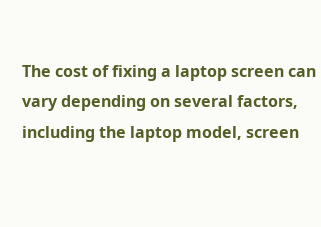The cost of fixing a laptop screen can vary depending on several factors, including the laptop model, screen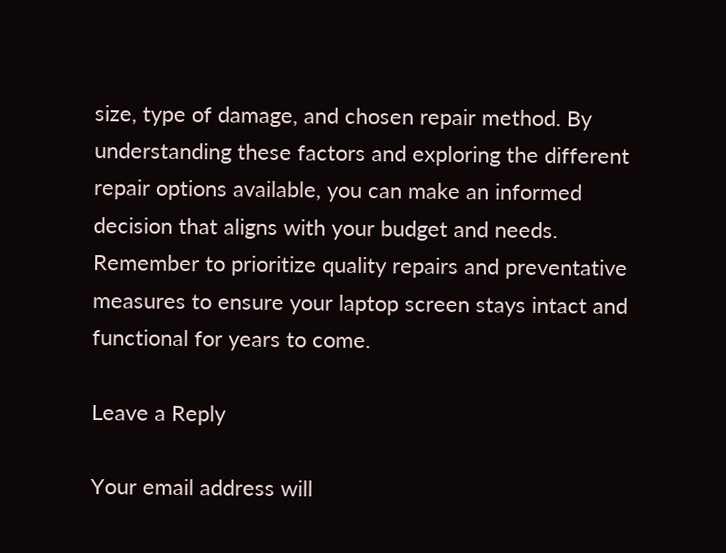size, type of damage, and chosen repair method. By understanding these factors and exploring the different repair options available, you can make an informed decision that aligns with your budget and needs. Remember to prioritize quality repairs and preventative measures to ensure your laptop screen stays intact and functional for years to come.

Leave a Reply

Your email address will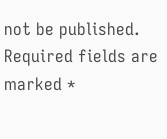not be published. Required fields are marked *